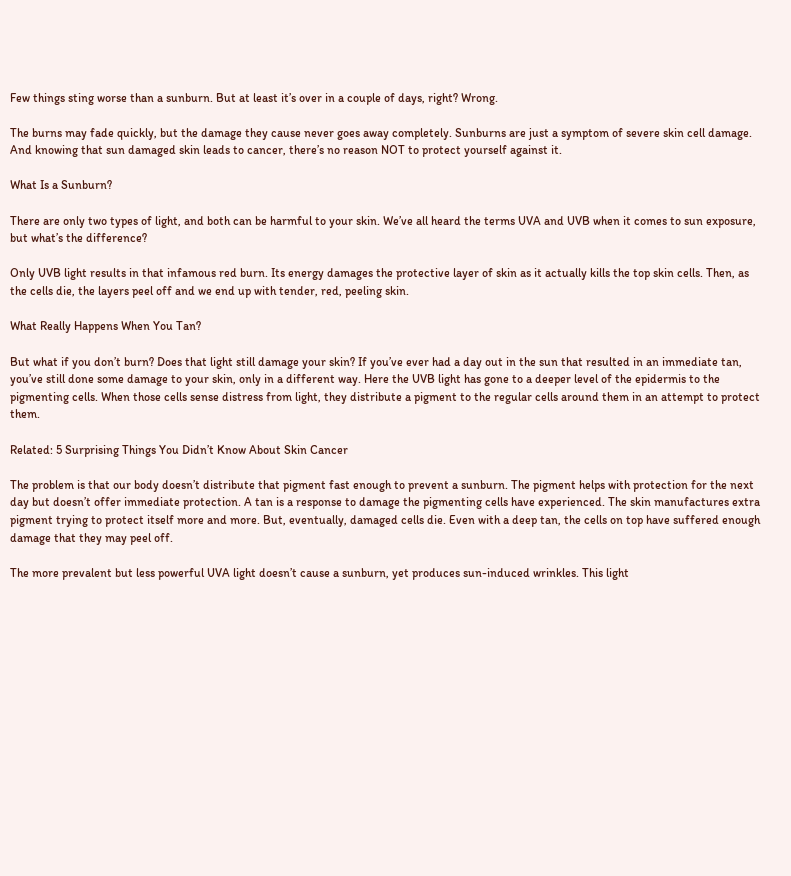Few things sting worse than a sunburn. But at least it’s over in a couple of days, right? Wrong.

The burns may fade quickly, but the damage they cause never goes away completely. Sunburns are just a symptom of severe skin cell damage. And knowing that sun damaged skin leads to cancer, there’s no reason NOT to protect yourself against it.

What Is a Sunburn?

There are only two types of light, and both can be harmful to your skin. We’ve all heard the terms UVA and UVB when it comes to sun exposure, but what’s the difference?

Only UVB light results in that infamous red burn. Its energy damages the protective layer of skin as it actually kills the top skin cells. Then, as the cells die, the layers peel off and we end up with tender, red, peeling skin.

What Really Happens When You Tan?

But what if you don’t burn? Does that light still damage your skin? If you’ve ever had a day out in the sun that resulted in an immediate tan, you’ve still done some damage to your skin, only in a different way. Here the UVB light has gone to a deeper level of the epidermis to the pigmenting cells. When those cells sense distress from light, they distribute a pigment to the regular cells around them in an attempt to protect them.

Related: 5 Surprising Things You Didn’t Know About Skin Cancer

The problem is that our body doesn’t distribute that pigment fast enough to prevent a sunburn. The pigment helps with protection for the next day but doesn’t offer immediate protection. A tan is a response to damage the pigmenting cells have experienced. The skin manufactures extra pigment trying to protect itself more and more. But, eventually, damaged cells die. Even with a deep tan, the cells on top have suffered enough damage that they may peel off.

The more prevalent but less powerful UVA light doesn’t cause a sunburn, yet produces sun-induced wrinkles. This light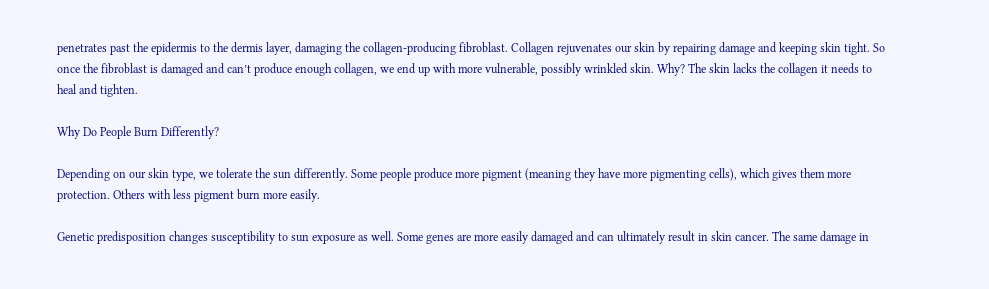penetrates past the epidermis to the dermis layer, damaging the collagen-producing fibroblast. Collagen rejuvenates our skin by repairing damage and keeping skin tight. So once the fibroblast is damaged and can’t produce enough collagen, we end up with more vulnerable, possibly wrinkled skin. Why? The skin lacks the collagen it needs to heal and tighten.

Why Do People Burn Differently?

Depending on our skin type, we tolerate the sun differently. Some people produce more pigment (meaning they have more pigmenting cells), which gives them more protection. Others with less pigment burn more easily.

Genetic predisposition changes susceptibility to sun exposure as well. Some genes are more easily damaged and can ultimately result in skin cancer. The same damage in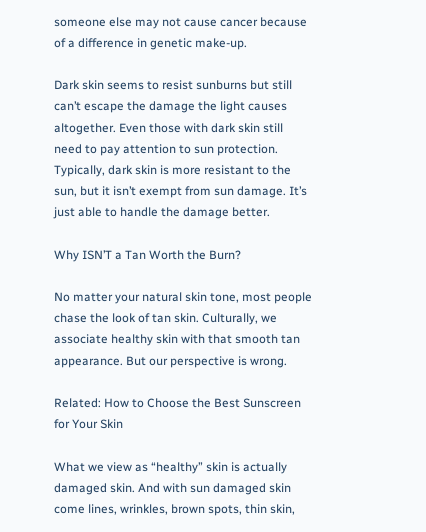someone else may not cause cancer because of a difference in genetic make-up.

Dark skin seems to resist sunburns but still can’t escape the damage the light causes altogether. Even those with dark skin still need to pay attention to sun protection. Typically, dark skin is more resistant to the sun, but it isn’t exempt from sun damage. It’s just able to handle the damage better.

Why ISN’T a Tan Worth the Burn?

No matter your natural skin tone, most people chase the look of tan skin. Culturally, we associate healthy skin with that smooth tan appearance. But our perspective is wrong.

Related: How to Choose the Best Sunscreen for Your Skin

What we view as “healthy” skin is actually damaged skin. And with sun damaged skin come lines, wrinkles, brown spots, thin skin,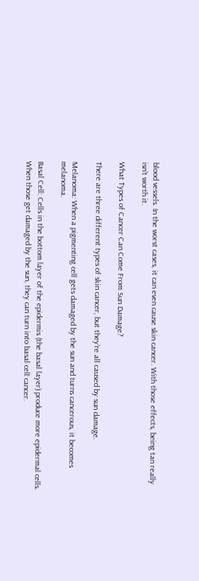blood vessels. In the worst cases, it can even cause skin cancer. With those effects, being tan really isn’t worth it.

What Types of Cancer Can Come From Sun Damage?

There are three different types of skin cancer, but they’re all caused by sun damage.

Melanoma: When a pigmenting cell gets damaged by the sun and turns cancerous, it becomes melanoma.

Basal Cell: Cells in the bottom layer of the epidermis (the basal layer) produce more epidermal cells. When those get damaged by the sun, they can turn into basal cell cancer.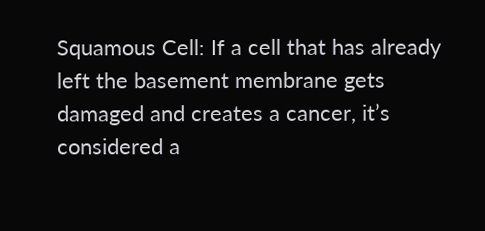Squamous Cell: If a cell that has already left the basement membrane gets damaged and creates a cancer, it’s considered a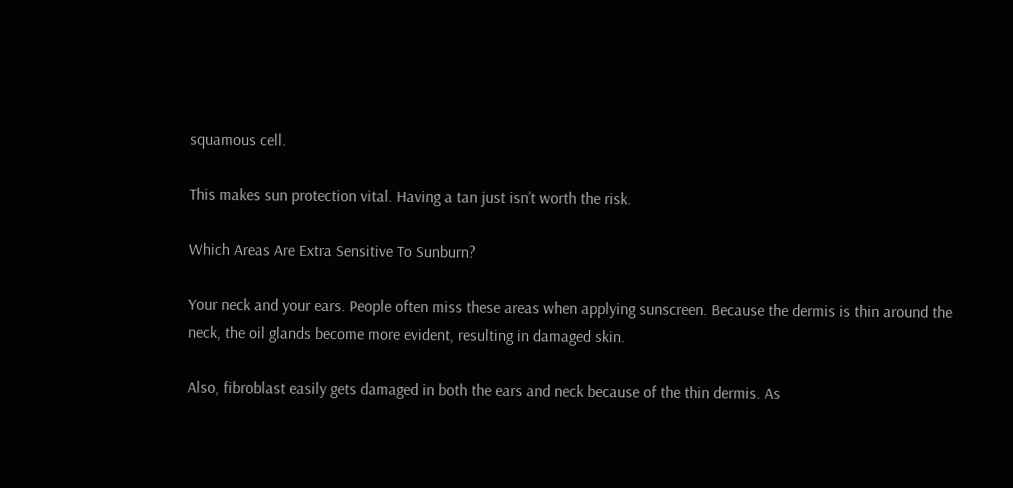squamous cell.

This makes sun protection vital. Having a tan just isn’t worth the risk.

Which Areas Are Extra Sensitive To Sunburn?

Your neck and your ears. People often miss these areas when applying sunscreen. Because the dermis is thin around the neck, the oil glands become more evident, resulting in damaged skin.

Also, fibroblast easily gets damaged in both the ears and neck because of the thin dermis. As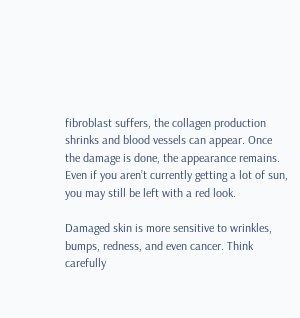fibroblast suffers, the collagen production shrinks and blood vessels can appear. Once the damage is done, the appearance remains. Even if you aren’t currently getting a lot of sun, you may still be left with a red look.

Damaged skin is more sensitive to wrinkles, bumps, redness, and even cancer. Think carefully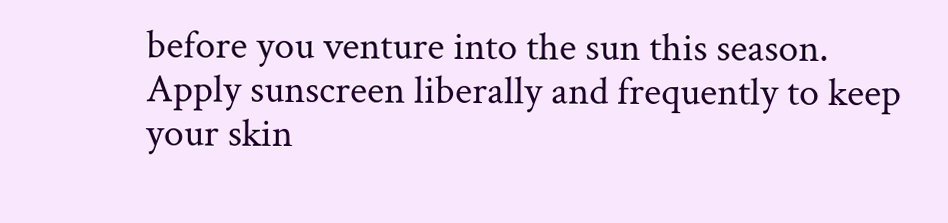before you venture into the sun this season. Apply sunscreen liberally and frequently to keep your skin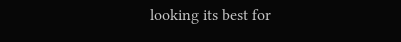looking its best for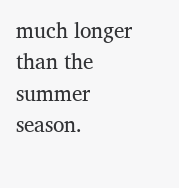much longer than the summer season.